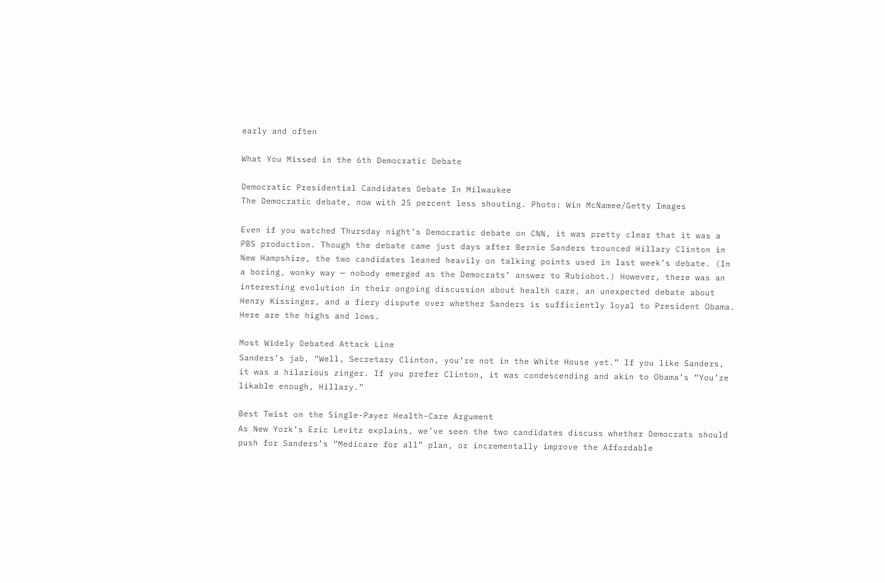early and often

What You Missed in the 6th Democratic Debate

Democratic Presidential Candidates Debate In Milwaukee
The Democratic debate, now with 25 percent less shouting. Photo: Win McNamee/Getty Images

Even if you watched Thursday night’s Democratic debate on CNN, it was pretty clear that it was a PBS production. Though the debate came just days after Bernie Sanders trounced Hillary Clinton in New Hampshire, the two candidates leaned heavily on talking points used in last week’s debate. (In a boring, wonky way — nobody emerged as the Democrats’ answer to Rubiobot.) However, there was an interesting evolution in their ongoing discussion about health care, an unexpected debate about Henry Kissinger, and a fiery dispute over whether Sanders is sufficiently loyal to President Obama. Here are the highs and lows.

Most Widely Debated Attack Line
Sanders’s jab, “Well, Secretary Clinton, you’re not in the White House yet.” If you like Sanders, it was a hilarious zinger. If you prefer Clinton, it was condescending and akin to Obama’s “You’re likable enough, Hillary.”

Best Twist on the Single-Payer Health-Care Argument
As New York’s Eric Levitz explains, we’ve seen the two candidates discuss whether Democrats should push for Sanders’s “Medicare for all” plan, or incrementally improve the Affordable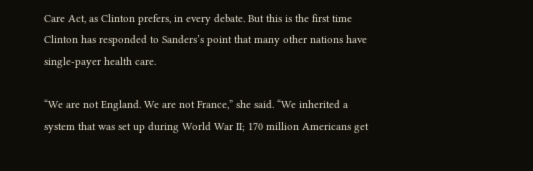Care Act, as Clinton prefers, in every debate. But this is the first time Clinton has responded to Sanders’s point that many other nations have single-payer health care.

“We are not England. We are not France,” she said. “We inherited a system that was set up during World War II; 170 million Americans get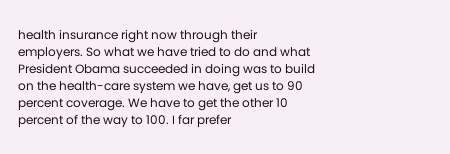health insurance right now through their employers. So what we have tried to do and what President Obama succeeded in doing was to build on the health-care system we have, get us to 90 percent coverage. We have to get the other 10 percent of the way to 100. I far prefer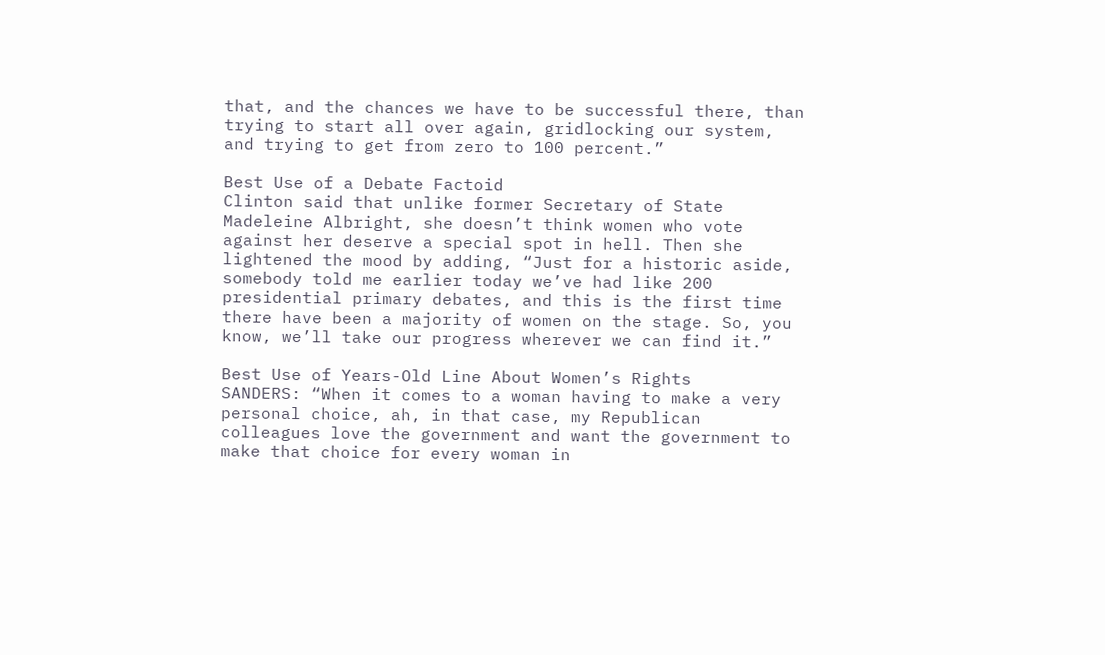that, and the chances we have to be successful there, than trying to start all over again, gridlocking our system, and trying to get from zero to 100 percent.”

Best Use of a Debate Factoid
Clinton said that unlike former Secretary of State Madeleine Albright, she doesn’t think women who vote against her deserve a special spot in hell. Then she lightened the mood by adding, “Just for a historic aside, somebody told me earlier today we’ve had like 200 presidential primary debates, and this is the first time there have been a majority of women on the stage. So, you know, we’ll take our progress wherever we can find it.”

Best Use of Years-Old Line About Women’s Rights
SANDERS: “When it comes to a woman having to make a very personal choice, ah, in that case, my Republican colleagues love the government and want the government to make that choice for every woman in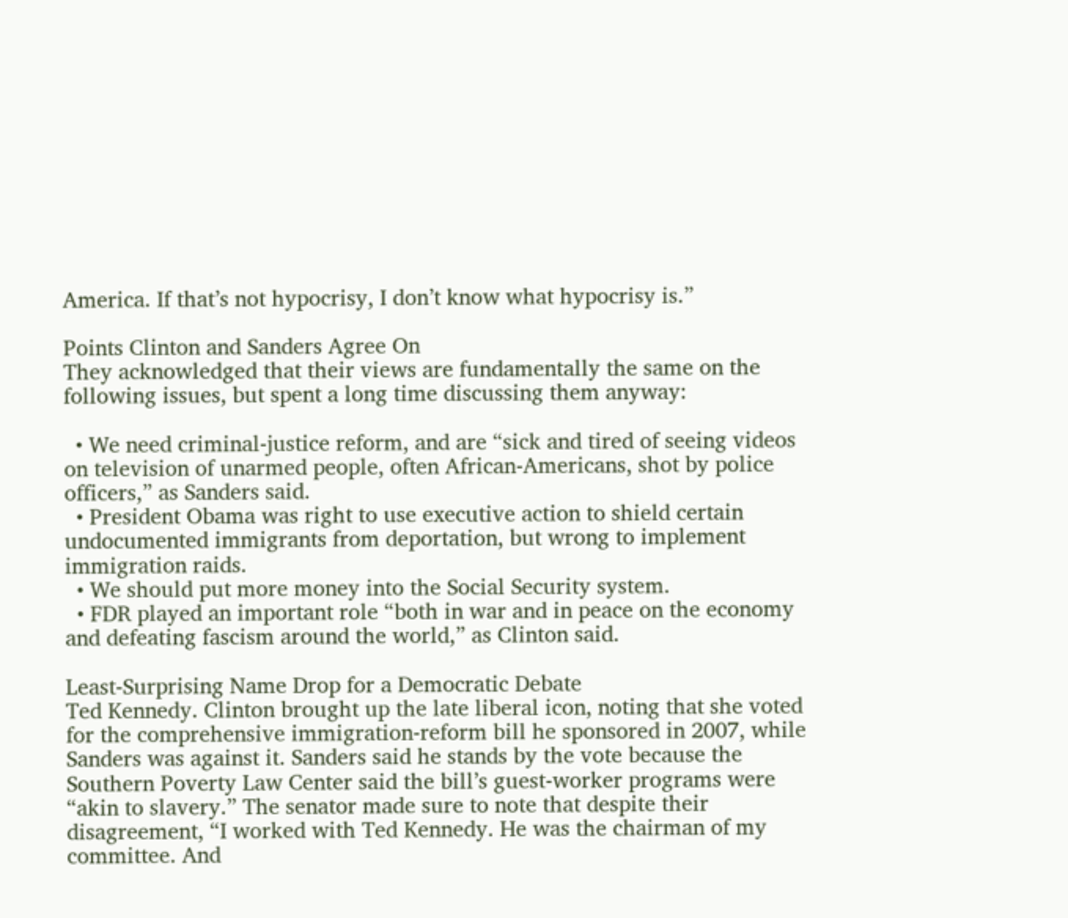America. If that’s not hypocrisy, I don’t know what hypocrisy is.”

Points Clinton and Sanders Agree On
They acknowledged that their views are fundamentally the same on the following issues, but spent a long time discussing them anyway:

  • We need criminal-justice reform, and are “sick and tired of seeing videos on television of unarmed people, often African-Americans, shot by police officers,” as Sanders said.
  • President Obama was right to use executive action to shield certain undocumented immigrants from deportation, but wrong to implement immigration raids.
  • We should put more money into the Social Security system.
  • FDR played an important role “both in war and in peace on the economy and defeating fascism around the world,” as Clinton said.

Least-Surprising Name Drop for a Democratic Debate
Ted Kennedy. Clinton brought up the late liberal icon, noting that she voted for the comprehensive immigration-reform bill he sponsored in 2007, while Sanders was against it. Sanders said he stands by the vote because the Southern Poverty Law Center said the bill’s guest-worker programs were “akin to slavery.” The senator made sure to note that despite their disagreement, “I worked with Ted Kennedy. He was the chairman of my committee. And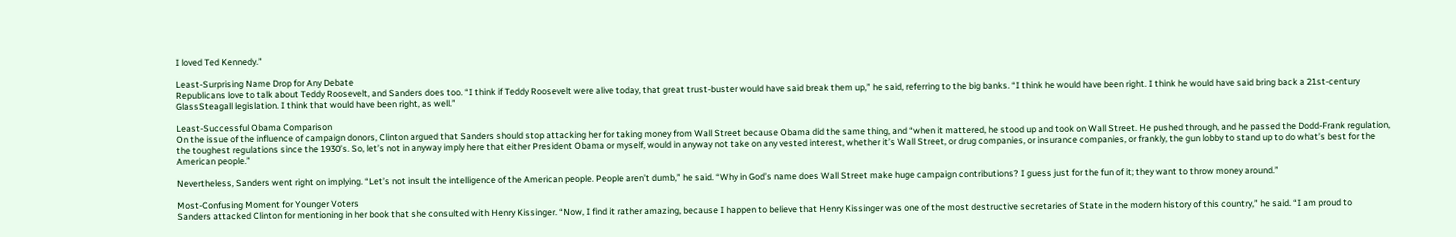I loved Ted Kennedy.”

Least-Surprising Name Drop for Any Debate
Republicans love to talk about Teddy Roosevelt, and Sanders does too. “I think if Teddy Roosevelt were alive today, that great trust-buster would have said break them up,” he said, referring to the big banks. “I think he would have been right. I think he would have said bring back a 21st-century GlassSteagall legislation. I think that would have been right, as well.”

Least-Successful Obama Comparison
On the issue of the influence of campaign donors, Clinton argued that Sanders should stop attacking her for taking money from Wall Street because Obama did the same thing, and “when it mattered, he stood up and took on Wall Street. He pushed through, and he passed the Dodd-Frank regulation, the toughest regulations since the 1930’s. So, let’s not in anyway imply here that either President Obama or myself, would in anyway not take on any vested interest, whether it’s Wall Street, or drug companies, or insurance companies, or frankly, the gun lobby to stand up to do what’s best for the American people.”

Nevertheless, Sanders went right on implying. “Let’s not insult the intelligence of the American people. People aren’t dumb,” he said. “Why in God’s name does Wall Street make huge campaign contributions? I guess just for the fun of it; they want to throw money around.”

Most-Confusing Moment for Younger Voters
Sanders attacked Clinton for mentioning in her book that she consulted with Henry Kissinger. “Now, I find it rather amazing, because I happen to believe that Henry Kissinger was one of the most destructive secretaries of State in the modern history of this country,” he said. “I am proud to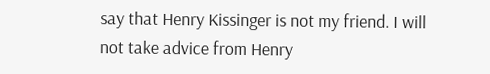say that Henry Kissinger is not my friend. I will not take advice from Henry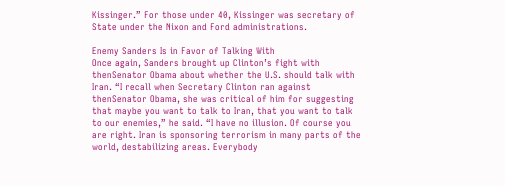Kissinger.” For those under 40, Kissinger was secretary of State under the Nixon and Ford administrations.

Enemy Sanders Is in Favor of Talking With
Once again, Sanders brought up Clinton’s fight with thenSenator Obama about whether the U.S. should talk with Iran. “I recall when Secretary Clinton ran against thenSenator Obama, she was critical of him for suggesting that maybe you want to talk to Iran, that you want to talk to our enemies,” he said. “I have no illusion. Of course you are right. Iran is sponsoring terrorism in many parts of the world, destabilizing areas. Everybody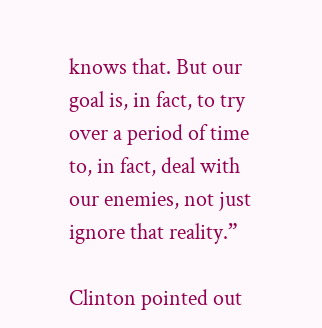knows that. But our goal is, in fact, to try over a period of time to, in fact, deal with our enemies, not just ignore that reality.”

Clinton pointed out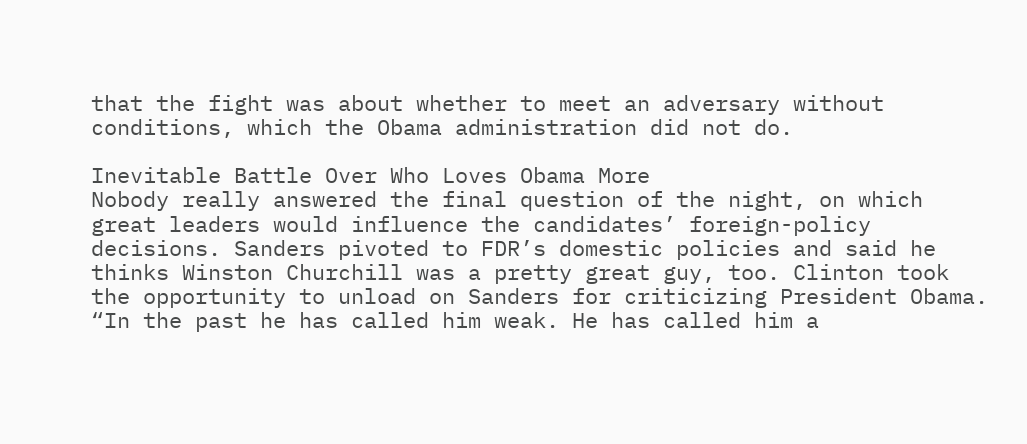that the fight was about whether to meet an adversary without conditions, which the Obama administration did not do.

Inevitable Battle Over Who Loves Obama More
Nobody really answered the final question of the night, on which great leaders would influence the candidates’ foreign-policy decisions. Sanders pivoted to FDR’s domestic policies and said he thinks Winston Churchill was a pretty great guy, too. Clinton took the opportunity to unload on Sanders for criticizing President Obama. “In the past he has called him weak. He has called him a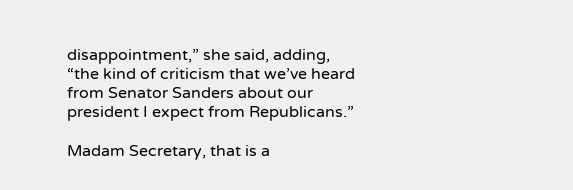disappointment,” she said, adding, “the kind of criticism that we’ve heard from Senator Sanders about our president I expect from Republicans.”

Madam Secretary, that is a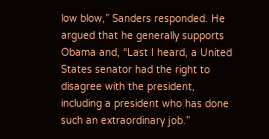low blow,” Sanders responded. He argued that he generally supports Obama and, “Last I heard, a United States senator had the right to disagree with the president, including a president who has done such an extraordinary job.”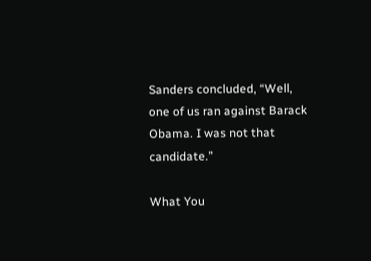Sanders concluded, “Well, one of us ran against Barack Obama. I was not that candidate.”

What You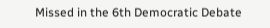Missed in the 6th Democratic Debate